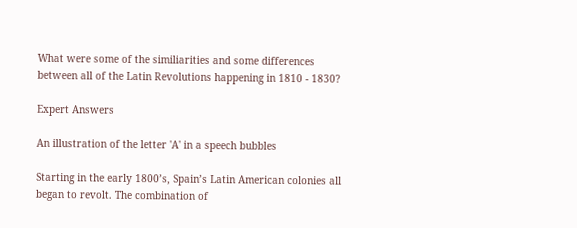What were some of the similiarities and some differences between all of the Latin Revolutions happening in 1810 - 1830?

Expert Answers

An illustration of the letter 'A' in a speech bubbles

Starting in the early 1800’s, Spain’s Latin American colonies all began to revolt. The combination of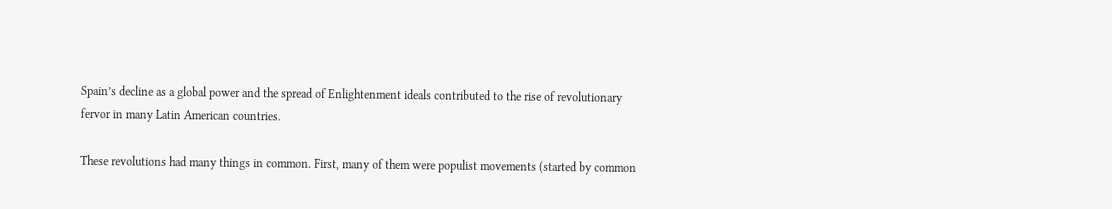Spain’s decline as a global power and the spread of Enlightenment ideals contributed to the rise of revolutionary fervor in many Latin American countries.

These revolutions had many things in common. First, many of them were populist movements (started by common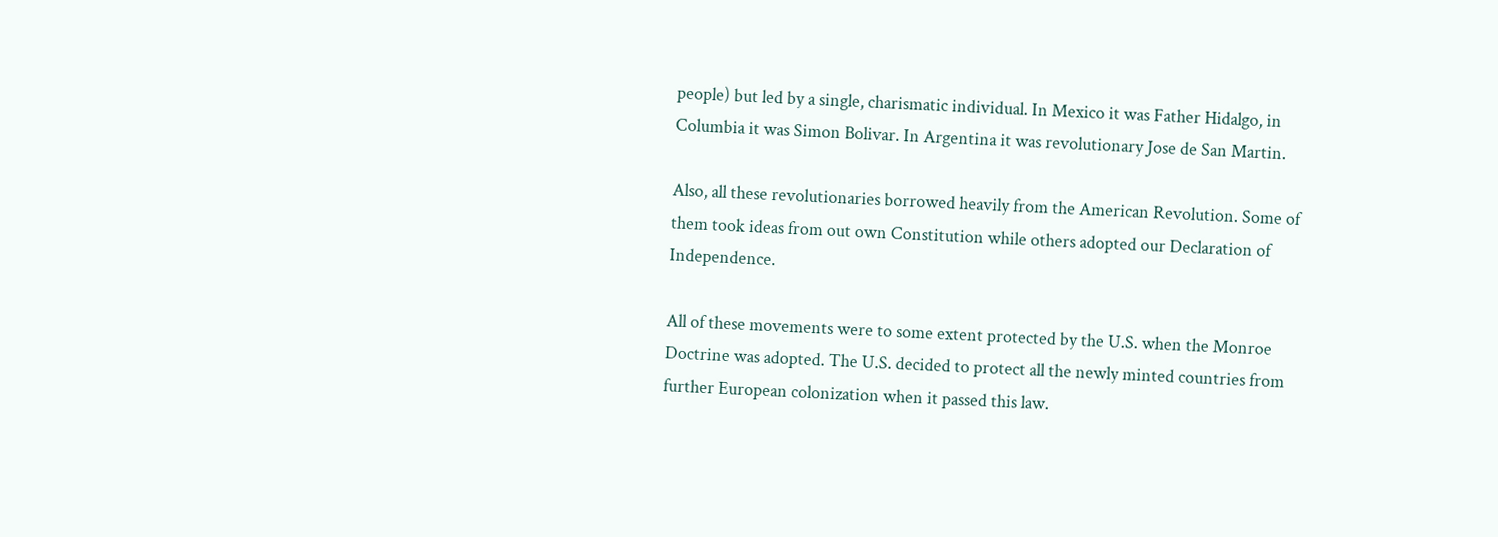people) but led by a single, charismatic individual. In Mexico it was Father Hidalgo, in Columbia it was Simon Bolivar. In Argentina it was revolutionary Jose de San Martin.

Also, all these revolutionaries borrowed heavily from the American Revolution. Some of them took ideas from out own Constitution while others adopted our Declaration of Independence.

All of these movements were to some extent protected by the U.S. when the Monroe Doctrine was adopted. The U.S. decided to protect all the newly minted countries from further European colonization when it passed this law.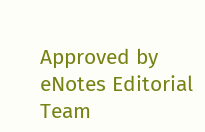Approved by eNotes Editorial Team